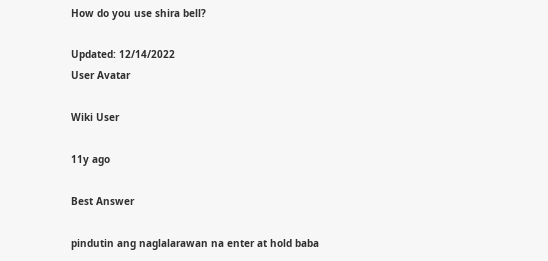How do you use shira bell?

Updated: 12/14/2022
User Avatar

Wiki User

11y ago

Best Answer

pindutin ang naglalarawan na enter at hold baba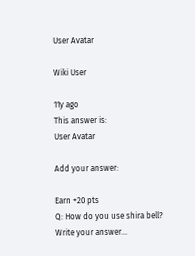User Avatar

Wiki User

11y ago
This answer is:
User Avatar

Add your answer:

Earn +20 pts
Q: How do you use shira bell?
Write your answer...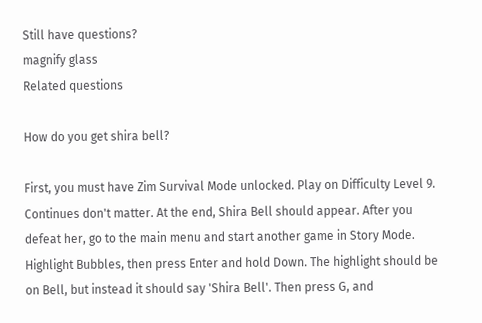Still have questions?
magnify glass
Related questions

How do you get shira bell?

First, you must have Zim Survival Mode unlocked. Play on Difficulty Level 9. Continues don't matter. At the end, Shira Bell should appear. After you defeat her, go to the main menu and start another game in Story Mode. Highlight Bubbles, then press Enter and hold Down. The highlight should be on Bell, but instead it should say 'Shira Bell'. Then press G, and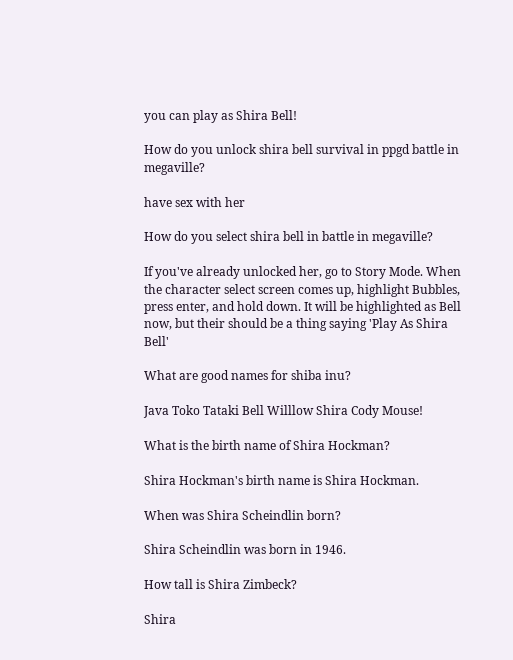you can play as Shira Bell!

How do you unlock shira bell survival in ppgd battle in megaville?

have sex with her

How do you select shira bell in battle in megaville?

If you've already unlocked her, go to Story Mode. When the character select screen comes up, highlight Bubbles, press enter, and hold down. It will be highlighted as Bell now, but their should be a thing saying 'Play As Shira Bell'

What are good names for shiba inu?

Java Toko Tataki Bell Willlow Shira Cody Mouse!

What is the birth name of Shira Hockman?

Shira Hockman's birth name is Shira Hockman.

When was Shira Scheindlin born?

Shira Scheindlin was born in 1946.

How tall is Shira Zimbeck?

Shira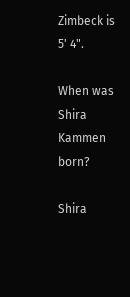Zimbeck is 5' 4".

When was Shira Kammen born?

Shira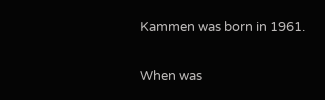Kammen was born in 1961.

When was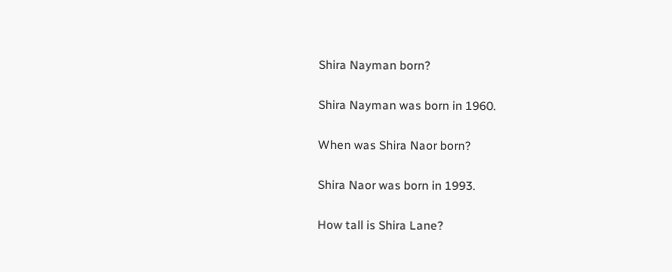Shira Nayman born?

Shira Nayman was born in 1960.

When was Shira Naor born?

Shira Naor was born in 1993.

How tall is Shira Lane?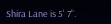Shira Lane is 5' 7".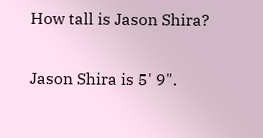How tall is Jason Shira?

Jason Shira is 5' 9".